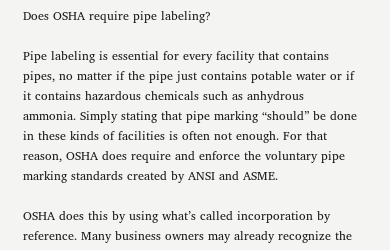Does OSHA require pipe labeling?

Pipe labeling is essential for every facility that contains pipes, no matter if the pipe just contains potable water or if it contains hazardous chemicals such as anhydrous ammonia. Simply stating that pipe marking “should” be done in these kinds of facilities is often not enough. For that reason, OSHA does require and enforce the voluntary pipe marking standards created by ANSI and ASME.

OSHA does this by using what’s called incorporation by reference. Many business owners may already recognize the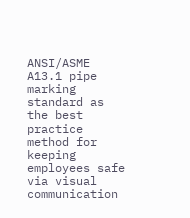ANSI/ASME A13.1 pipe marking standard as the best practice method for keeping employees safe via visual communication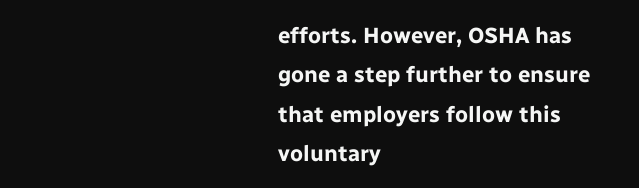efforts. However, OSHA has gone a step further to ensure that employers follow this voluntary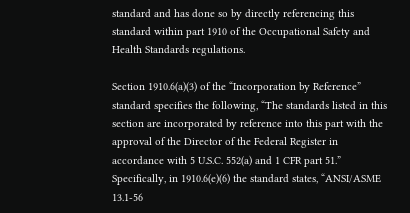standard and has done so by directly referencing this standard within part 1910 of the Occupational Safety and Health Standards regulations.

Section 1910.6(a)(3) of the “Incorporation by Reference” standard specifies the following, “The standards listed in this section are incorporated by reference into this part with the approval of the Director of the Federal Register in accordance with 5 U.S.C. 552(a) and 1 CFR part 51.” Specifically, in 1910.6(e)(6) the standard states, “ANSI/ASME 13.1-56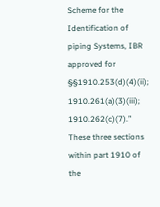Scheme for the Identification of piping Systems, IBR approved for §§1910.253(d)(4)(ii); 1910.261(a)(3)(iii); 1910.262(c)(7).” These three sections within part 1910 of the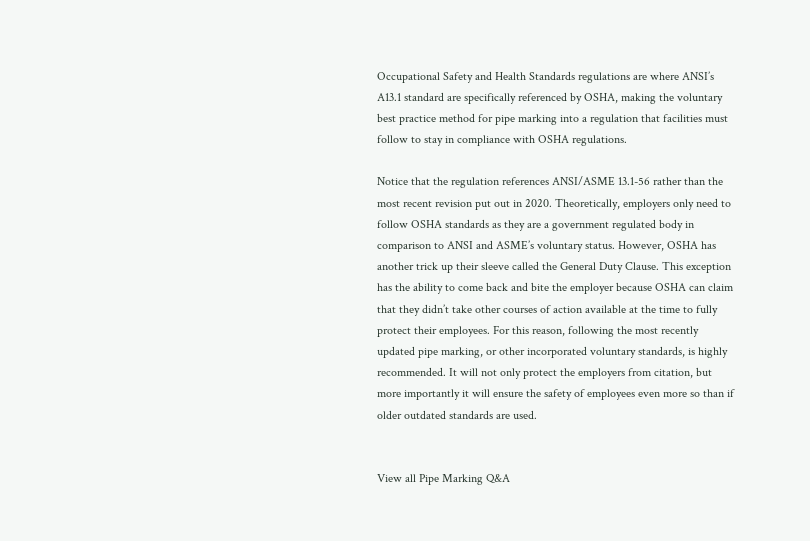Occupational Safety and Health Standards regulations are where ANSI’s A13.1 standard are specifically referenced by OSHA, making the voluntary best practice method for pipe marking into a regulation that facilities must follow to stay in compliance with OSHA regulations.

Notice that the regulation references ANSI/ASME 13.1-56 rather than the most recent revision put out in 2020. Theoretically, employers only need to follow OSHA standards as they are a government regulated body in comparison to ANSI and ASME’s voluntary status. However, OSHA has another trick up their sleeve called the General Duty Clause. This exception has the ability to come back and bite the employer because OSHA can claim that they didn’t take other courses of action available at the time to fully protect their employees. For this reason, following the most recently updated pipe marking, or other incorporated voluntary standards, is highly recommended. It will not only protect the employers from citation, but more importantly it will ensure the safety of employees even more so than if older outdated standards are used.


View all Pipe Marking Q&A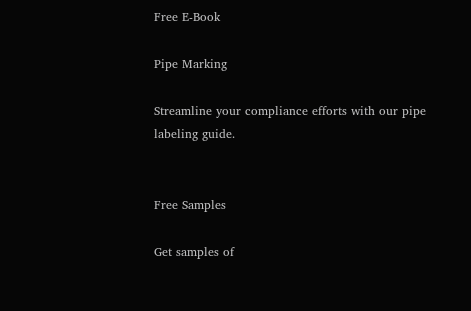Free E-Book

Pipe Marking

Streamline your compliance efforts with our pipe labeling guide.


Free Samples

Get samples of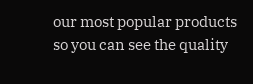our most popular products so you can see the quality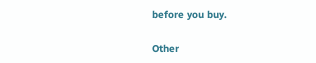before you buy.

Other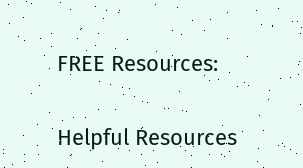FREE Resources:

Helpful Resources